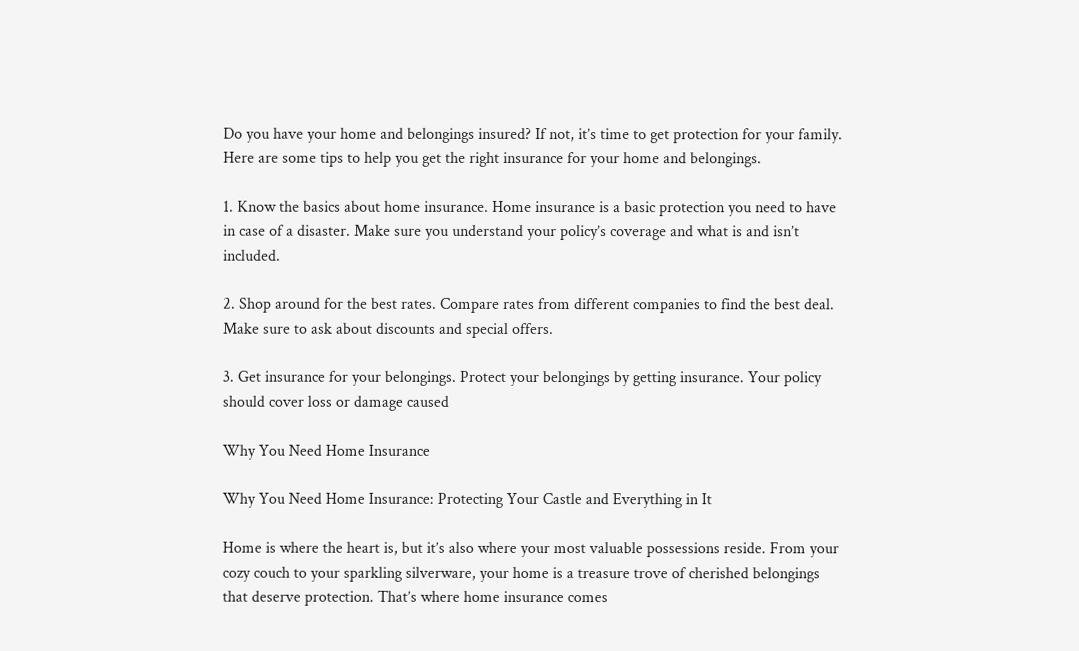Do you have your home and belongings insured? If not, it’s time to get protection for your family. Here are some tips to help you get the right insurance for your home and belongings.

1. Know the basics about home insurance. Home insurance is a basic protection you need to have in case of a disaster. Make sure you understand your policy’s coverage and what is and isn’t included.

2. Shop around for the best rates. Compare rates from different companies to find the best deal. Make sure to ask about discounts and special offers.

3. Get insurance for your belongings. Protect your belongings by getting insurance. Your policy should cover loss or damage caused

Why You Need Home Insurance

Why You Need Home Insurance: Protecting Your Castle and Everything in It

Home is where the heart is, but it’s also where your most valuable possessions reside. From your cozy couch to your sparkling silverware, your home is a treasure trove of cherished belongings that deserve protection. That’s where home insurance comes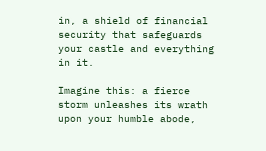in, a shield of financial security that safeguards your castle and everything in it.

Imagine this: a fierce storm unleashes its wrath upon your humble abode,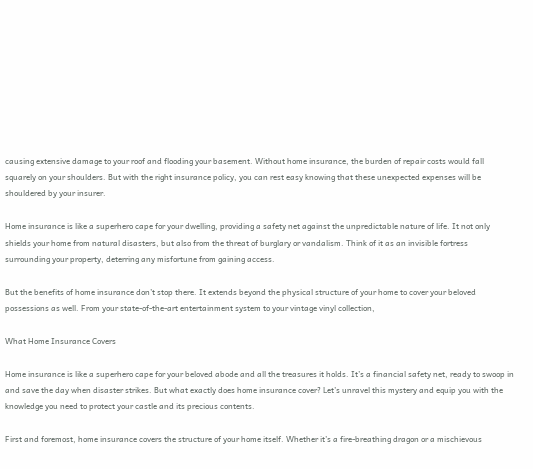causing extensive damage to your roof and flooding your basement. Without home insurance, the burden of repair costs would fall squarely on your shoulders. But with the right insurance policy, you can rest easy knowing that these unexpected expenses will be shouldered by your insurer.

Home insurance is like a superhero cape for your dwelling, providing a safety net against the unpredictable nature of life. It not only shields your home from natural disasters, but also from the threat of burglary or vandalism. Think of it as an invisible fortress surrounding your property, deterring any misfortune from gaining access.

But the benefits of home insurance don’t stop there. It extends beyond the physical structure of your home to cover your beloved possessions as well. From your state-of-the-art entertainment system to your vintage vinyl collection,

What Home Insurance Covers

Home insurance is like a superhero cape for your beloved abode and all the treasures it holds. It’s a financial safety net, ready to swoop in and save the day when disaster strikes. But what exactly does home insurance cover? Let’s unravel this mystery and equip you with the knowledge you need to protect your castle and its precious contents.

First and foremost, home insurance covers the structure of your home itself. Whether it’s a fire-breathing dragon or a mischievous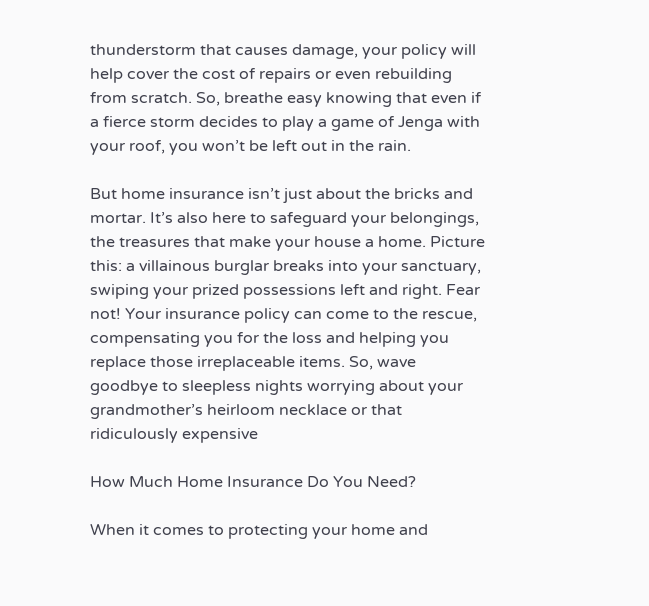thunderstorm that causes damage, your policy will help cover the cost of repairs or even rebuilding from scratch. So, breathe easy knowing that even if a fierce storm decides to play a game of Jenga with your roof, you won’t be left out in the rain.

But home insurance isn’t just about the bricks and mortar. It’s also here to safeguard your belongings, the treasures that make your house a home. Picture this: a villainous burglar breaks into your sanctuary, swiping your prized possessions left and right. Fear not! Your insurance policy can come to the rescue, compensating you for the loss and helping you replace those irreplaceable items. So, wave goodbye to sleepless nights worrying about your grandmother’s heirloom necklace or that ridiculously expensive

How Much Home Insurance Do You Need?

When it comes to protecting your home and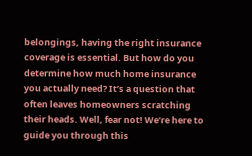belongings, having the right insurance coverage is essential. But how do you determine how much home insurance you actually need? It’s a question that often leaves homeowners scratching their heads. Well, fear not! We’re here to guide you through this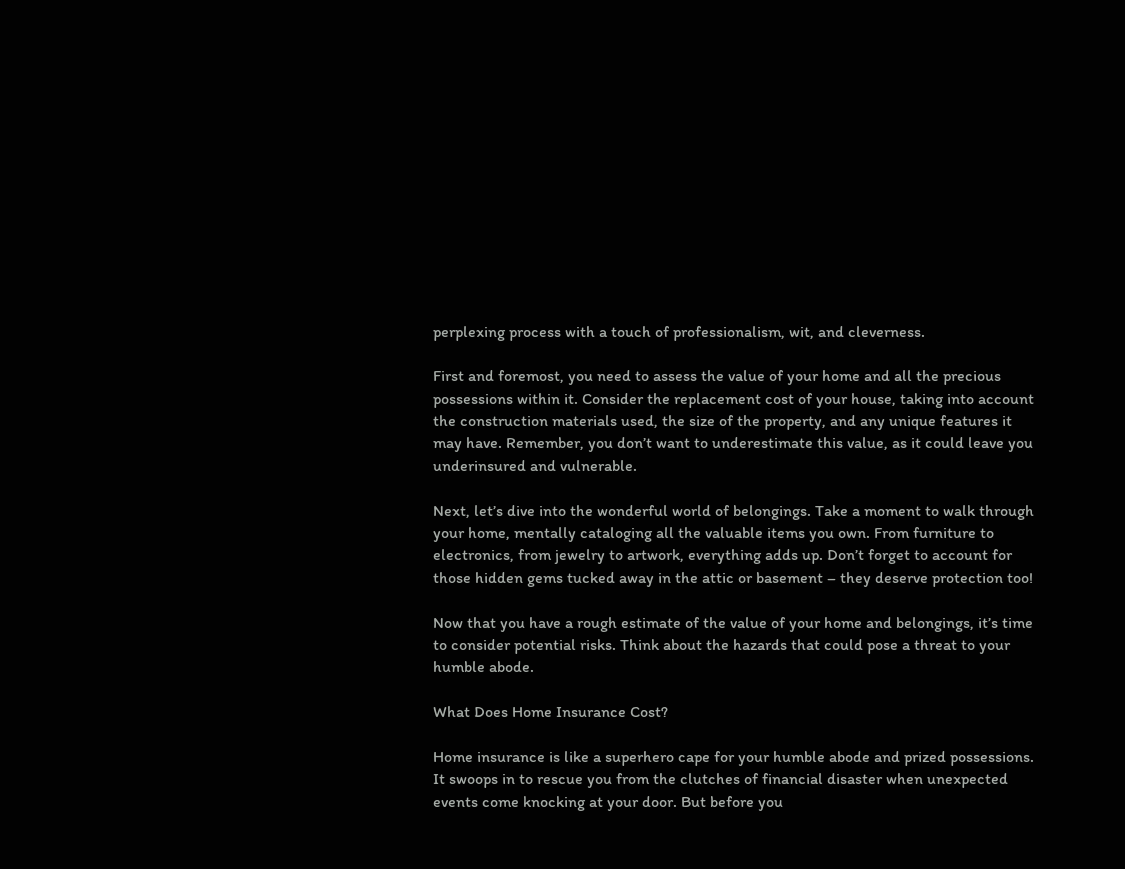perplexing process with a touch of professionalism, wit, and cleverness.

First and foremost, you need to assess the value of your home and all the precious possessions within it. Consider the replacement cost of your house, taking into account the construction materials used, the size of the property, and any unique features it may have. Remember, you don’t want to underestimate this value, as it could leave you underinsured and vulnerable.

Next, let’s dive into the wonderful world of belongings. Take a moment to walk through your home, mentally cataloging all the valuable items you own. From furniture to electronics, from jewelry to artwork, everything adds up. Don’t forget to account for those hidden gems tucked away in the attic or basement – they deserve protection too!

Now that you have a rough estimate of the value of your home and belongings, it’s time to consider potential risks. Think about the hazards that could pose a threat to your humble abode.

What Does Home Insurance Cost?

Home insurance is like a superhero cape for your humble abode and prized possessions. It swoops in to rescue you from the clutches of financial disaster when unexpected events come knocking at your door. But before you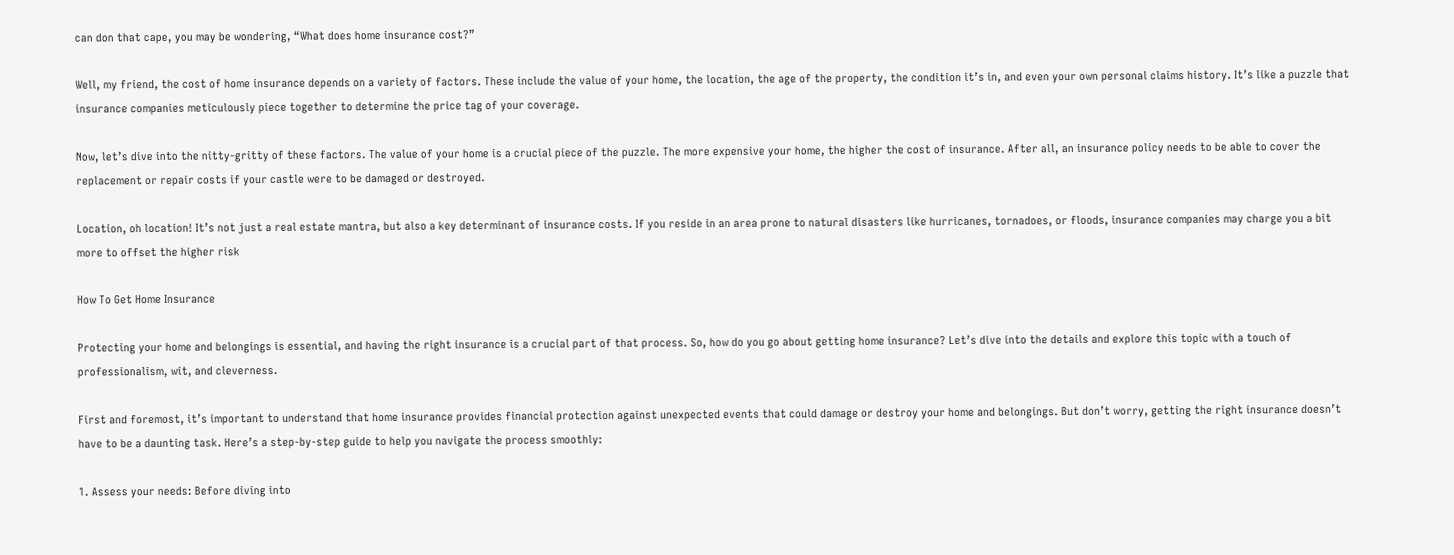can don that cape, you may be wondering, “What does home insurance cost?”

Well, my friend, the cost of home insurance depends on a variety of factors. These include the value of your home, the location, the age of the property, the condition it’s in, and even your own personal claims history. It’s like a puzzle that insurance companies meticulously piece together to determine the price tag of your coverage.

Now, let’s dive into the nitty-gritty of these factors. The value of your home is a crucial piece of the puzzle. The more expensive your home, the higher the cost of insurance. After all, an insurance policy needs to be able to cover the replacement or repair costs if your castle were to be damaged or destroyed.

Location, oh location! It’s not just a real estate mantra, but also a key determinant of insurance costs. If you reside in an area prone to natural disasters like hurricanes, tornadoes, or floods, insurance companies may charge you a bit more to offset the higher risk

How To Get Home Insurance

Protecting your home and belongings is essential, and having the right insurance is a crucial part of that process. So, how do you go about getting home insurance? Let’s dive into the details and explore this topic with a touch of professionalism, wit, and cleverness.

First and foremost, it’s important to understand that home insurance provides financial protection against unexpected events that could damage or destroy your home and belongings. But don’t worry, getting the right insurance doesn’t have to be a daunting task. Here’s a step-by-step guide to help you navigate the process smoothly:

1. Assess your needs: Before diving into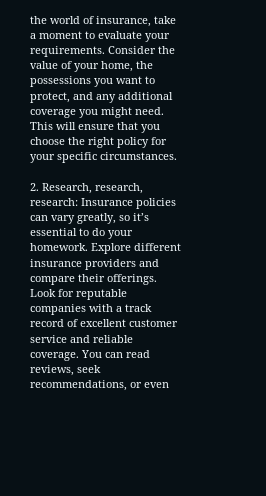the world of insurance, take a moment to evaluate your requirements. Consider the value of your home, the possessions you want to protect, and any additional coverage you might need. This will ensure that you choose the right policy for your specific circumstances.

2. Research, research, research: Insurance policies can vary greatly, so it’s essential to do your homework. Explore different insurance providers and compare their offerings. Look for reputable companies with a track record of excellent customer service and reliable coverage. You can read reviews, seek recommendations, or even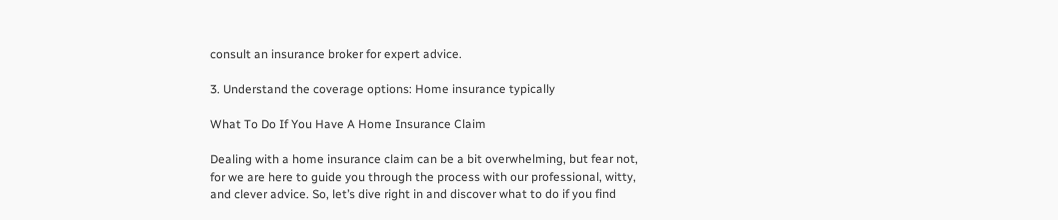consult an insurance broker for expert advice.

3. Understand the coverage options: Home insurance typically

What To Do If You Have A Home Insurance Claim

Dealing with a home insurance claim can be a bit overwhelming, but fear not, for we are here to guide you through the process with our professional, witty, and clever advice. So, let’s dive right in and discover what to do if you find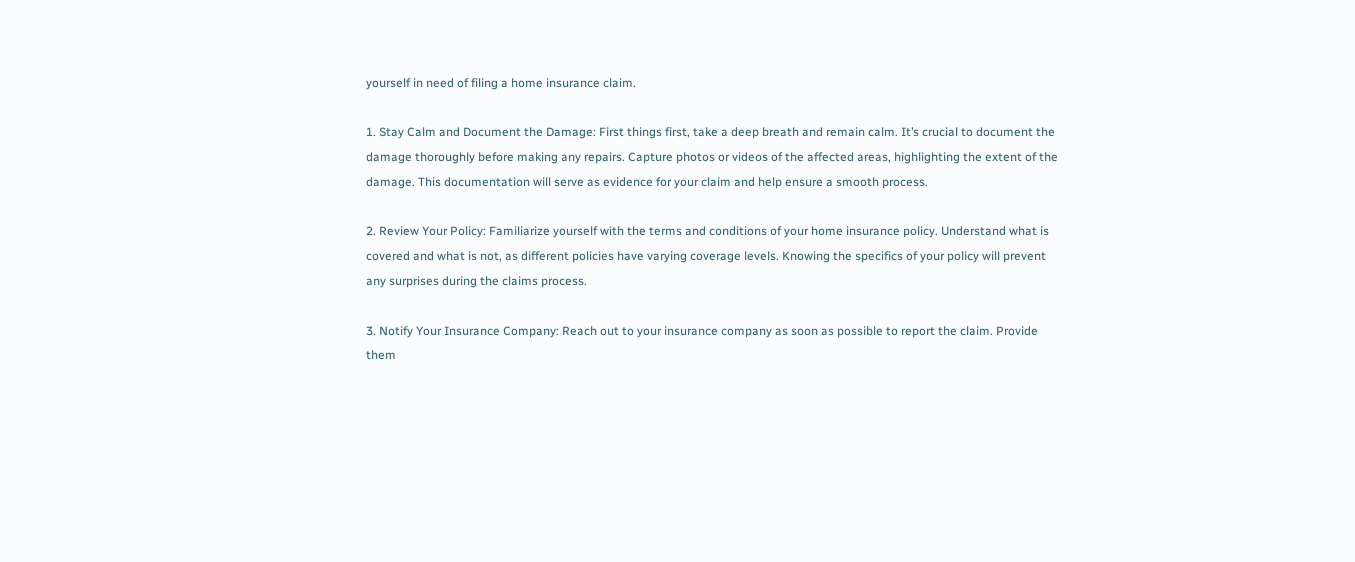yourself in need of filing a home insurance claim.

1. Stay Calm and Document the Damage: First things first, take a deep breath and remain calm. It’s crucial to document the damage thoroughly before making any repairs. Capture photos or videos of the affected areas, highlighting the extent of the damage. This documentation will serve as evidence for your claim and help ensure a smooth process.

2. Review Your Policy: Familiarize yourself with the terms and conditions of your home insurance policy. Understand what is covered and what is not, as different policies have varying coverage levels. Knowing the specifics of your policy will prevent any surprises during the claims process.

3. Notify Your Insurance Company: Reach out to your insurance company as soon as possible to report the claim. Provide them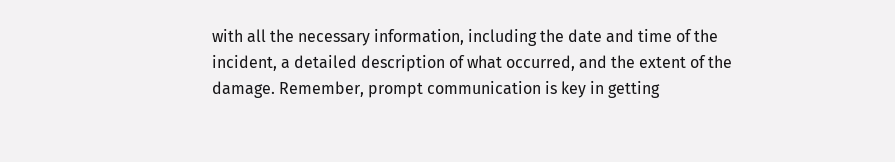with all the necessary information, including the date and time of the incident, a detailed description of what occurred, and the extent of the damage. Remember, prompt communication is key in getting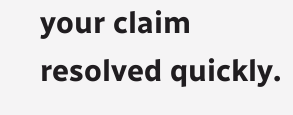your claim resolved quickly.